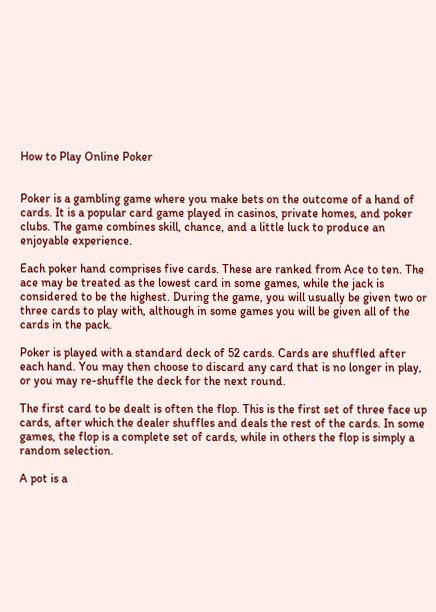How to Play Online Poker


Poker is a gambling game where you make bets on the outcome of a hand of cards. It is a popular card game played in casinos, private homes, and poker clubs. The game combines skill, chance, and a little luck to produce an enjoyable experience.

Each poker hand comprises five cards. These are ranked from Ace to ten. The ace may be treated as the lowest card in some games, while the jack is considered to be the highest. During the game, you will usually be given two or three cards to play with, although in some games you will be given all of the cards in the pack.

Poker is played with a standard deck of 52 cards. Cards are shuffled after each hand. You may then choose to discard any card that is no longer in play, or you may re-shuffle the deck for the next round.

The first card to be dealt is often the flop. This is the first set of three face up cards, after which the dealer shuffles and deals the rest of the cards. In some games, the flop is a complete set of cards, while in others the flop is simply a random selection.

A pot is a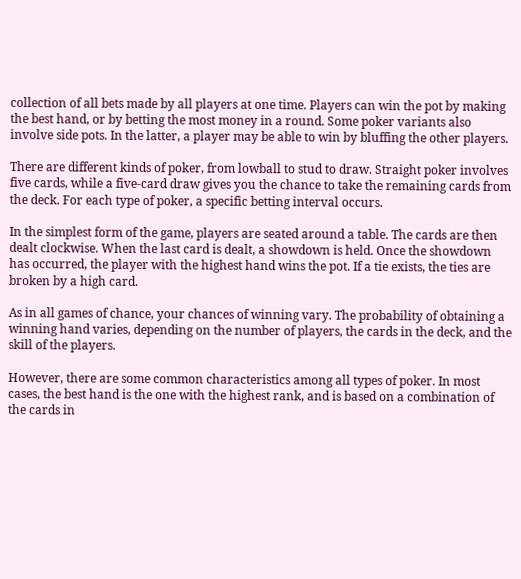collection of all bets made by all players at one time. Players can win the pot by making the best hand, or by betting the most money in a round. Some poker variants also involve side pots. In the latter, a player may be able to win by bluffing the other players.

There are different kinds of poker, from lowball to stud to draw. Straight poker involves five cards, while a five-card draw gives you the chance to take the remaining cards from the deck. For each type of poker, a specific betting interval occurs.

In the simplest form of the game, players are seated around a table. The cards are then dealt clockwise. When the last card is dealt, a showdown is held. Once the showdown has occurred, the player with the highest hand wins the pot. If a tie exists, the ties are broken by a high card.

As in all games of chance, your chances of winning vary. The probability of obtaining a winning hand varies, depending on the number of players, the cards in the deck, and the skill of the players.

However, there are some common characteristics among all types of poker. In most cases, the best hand is the one with the highest rank, and is based on a combination of the cards in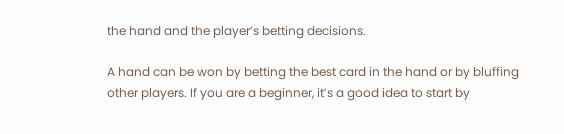the hand and the player’s betting decisions.

A hand can be won by betting the best card in the hand or by bluffing other players. If you are a beginner, it’s a good idea to start by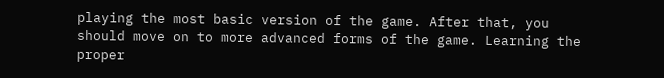playing the most basic version of the game. After that, you should move on to more advanced forms of the game. Learning the proper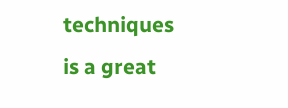techniques is a great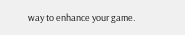way to enhance your game.